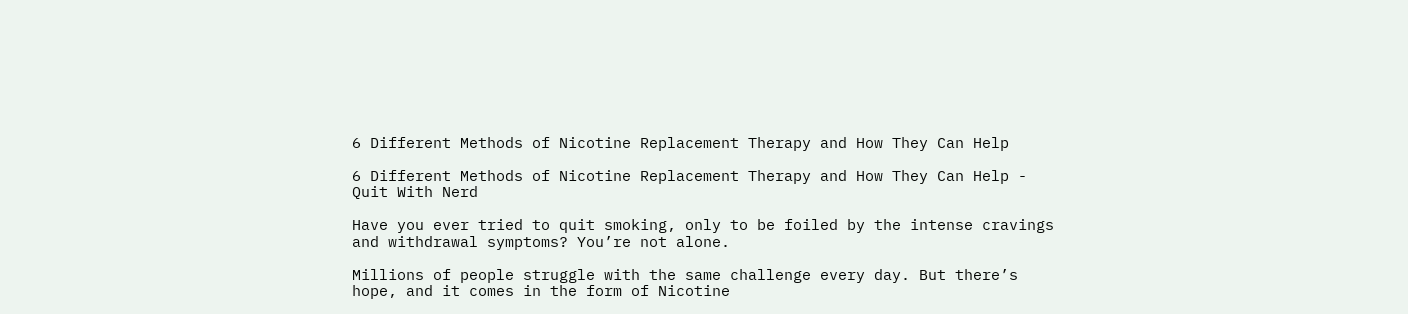6 Different Methods of Nicotine Replacement Therapy and How They Can Help

6 Different Methods of Nicotine Replacement Therapy and How They Can Help - Quit With Nerd

Have you ever tried to quit smoking, only to be foiled by the intense cravings and withdrawal symptoms? You’re not alone.

Millions of people struggle with the same challenge every day. But there’s hope, and it comes in the form of Nicotine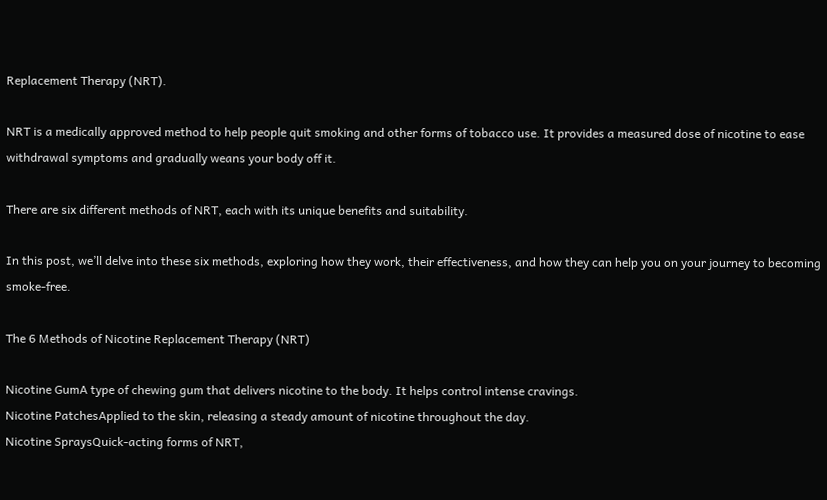Replacement Therapy (NRT).

NRT is a medically approved method to help people quit smoking and other forms of tobacco use. It provides a measured dose of nicotine to ease withdrawal symptoms and gradually weans your body off it.

There are six different methods of NRT, each with its unique benefits and suitability.

In this post, we’ll delve into these six methods, exploring how they work, their effectiveness, and how they can help you on your journey to becoming smoke-free.

The 6 Methods of Nicotine Replacement Therapy (NRT)

Nicotine GumA type of chewing gum that delivers nicotine to the body. It helps control intense cravings.
Nicotine PatchesApplied to the skin, releasing a steady amount of nicotine throughout the day.
Nicotine SpraysQuick-acting forms of NRT,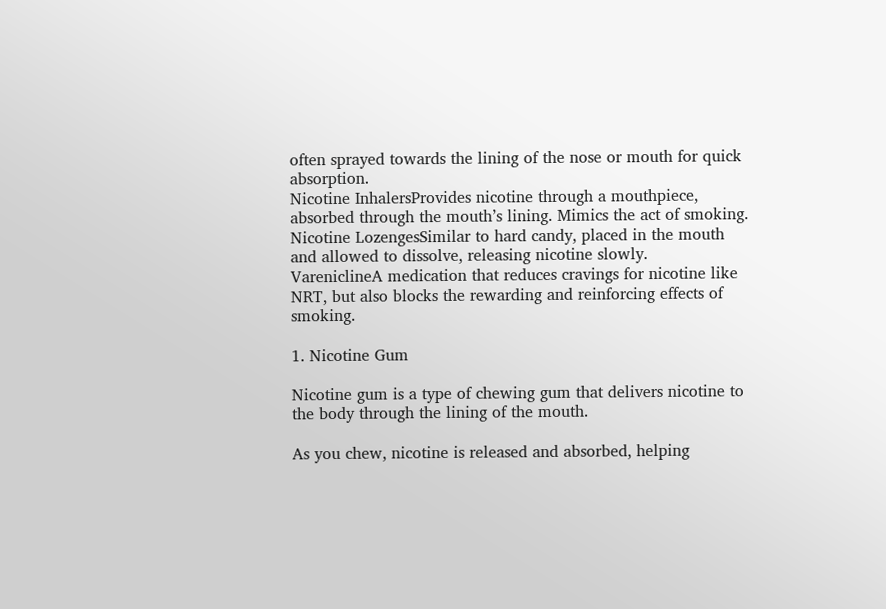often sprayed towards the lining of the nose or mouth for quick absorption.
Nicotine InhalersProvides nicotine through a mouthpiece, absorbed through the mouth’s lining. Mimics the act of smoking.
Nicotine LozengesSimilar to hard candy, placed in the mouth and allowed to dissolve, releasing nicotine slowly.
VareniclineA medication that reduces cravings for nicotine like NRT, but also blocks the rewarding and reinforcing effects of smoking.

1. Nicotine Gum

Nicotine gum is a type of chewing gum that delivers nicotine to the body through the lining of the mouth.

As you chew, nicotine is released and absorbed, helping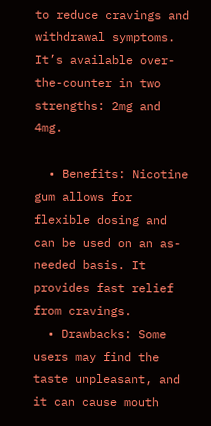to reduce cravings and withdrawal symptoms. It’s available over-the-counter in two strengths: 2mg and 4mg.

  • Benefits: Nicotine gum allows for flexible dosing and can be used on an as-needed basis. It provides fast relief from cravings.
  • Drawbacks: Some users may find the taste unpleasant, and it can cause mouth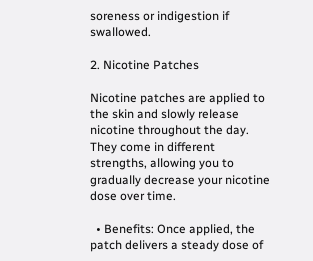soreness or indigestion if swallowed.

2. Nicotine Patches

Nicotine patches are applied to the skin and slowly release nicotine throughout the day. They come in different strengths, allowing you to gradually decrease your nicotine dose over time.

  • Benefits: Once applied, the patch delivers a steady dose of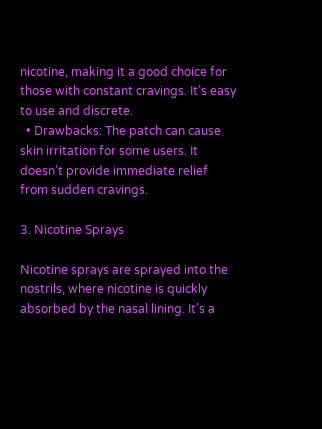nicotine, making it a good choice for those with constant cravings. It’s easy to use and discrete.
  • Drawbacks: The patch can cause skin irritation for some users. It doesn’t provide immediate relief from sudden cravings.

3. Nicotine Sprays

Nicotine sprays are sprayed into the nostrils, where nicotine is quickly absorbed by the nasal lining. It’s a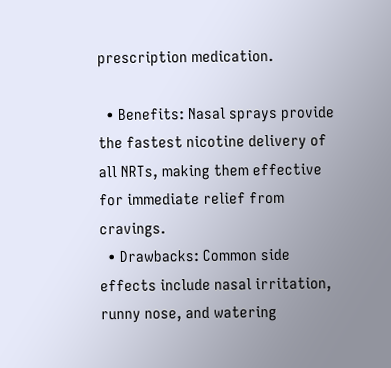prescription medication.

  • Benefits: Nasal sprays provide the fastest nicotine delivery of all NRTs, making them effective for immediate relief from cravings.
  • Drawbacks: Common side effects include nasal irritation, runny nose, and watering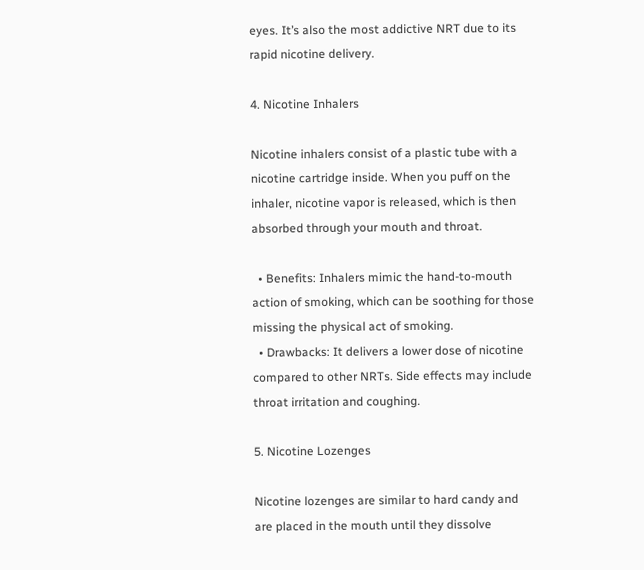eyes. It’s also the most addictive NRT due to its rapid nicotine delivery.

4. Nicotine Inhalers

Nicotine inhalers consist of a plastic tube with a nicotine cartridge inside. When you puff on the inhaler, nicotine vapor is released, which is then absorbed through your mouth and throat.

  • Benefits: Inhalers mimic the hand-to-mouth action of smoking, which can be soothing for those missing the physical act of smoking.
  • Drawbacks: It delivers a lower dose of nicotine compared to other NRTs. Side effects may include throat irritation and coughing.

5. Nicotine Lozenges

Nicotine lozenges are similar to hard candy and are placed in the mouth until they dissolve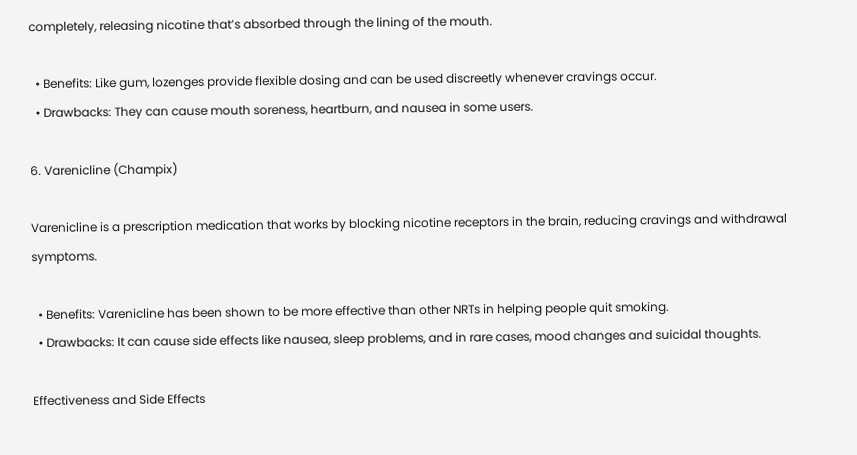completely, releasing nicotine that’s absorbed through the lining of the mouth.

  • Benefits: Like gum, lozenges provide flexible dosing and can be used discreetly whenever cravings occur.
  • Drawbacks: They can cause mouth soreness, heartburn, and nausea in some users.

6. Varenicline (Champix)

Varenicline is a prescription medication that works by blocking nicotine receptors in the brain, reducing cravings and withdrawal symptoms.

  • Benefits: Varenicline has been shown to be more effective than other NRTs in helping people quit smoking.
  • Drawbacks: It can cause side effects like nausea, sleep problems, and in rare cases, mood changes and suicidal thoughts.

Effectiveness and Side Effects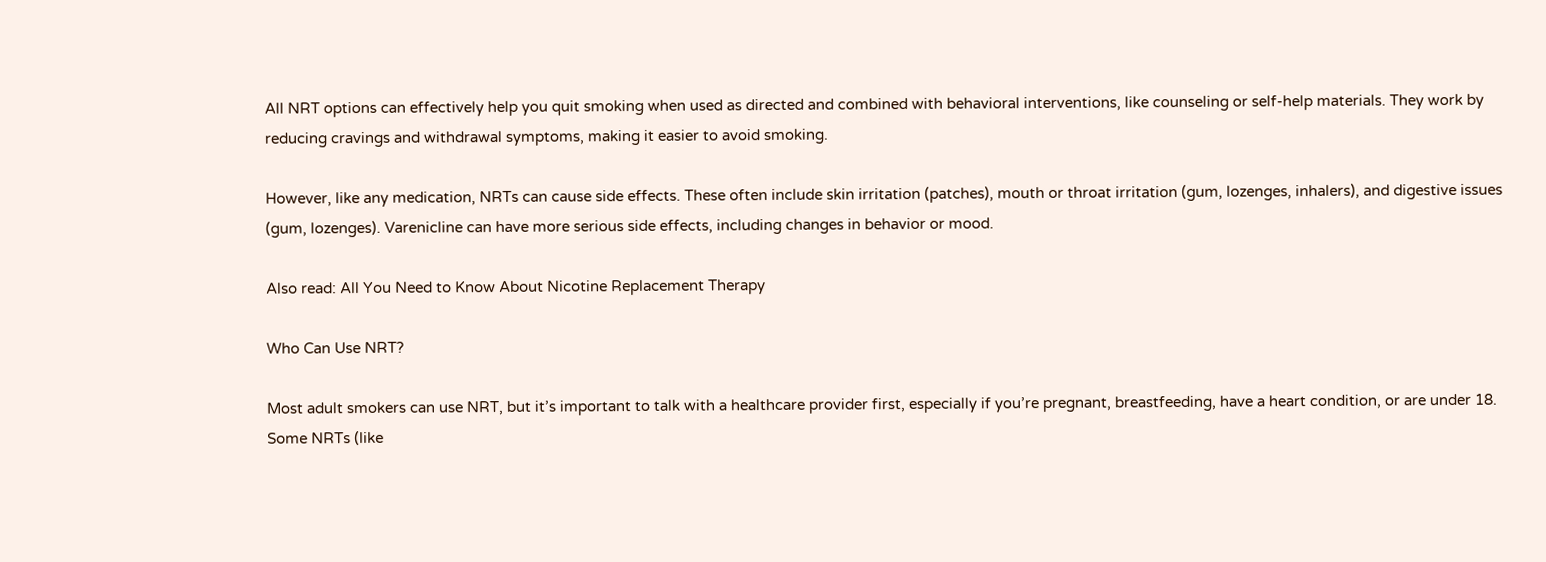All NRT options can effectively help you quit smoking when used as directed and combined with behavioral interventions, like counseling or self-help materials. They work by reducing cravings and withdrawal symptoms, making it easier to avoid smoking.

However, like any medication, NRTs can cause side effects. These often include skin irritation (patches), mouth or throat irritation (gum, lozenges, inhalers), and digestive issues (gum, lozenges). Varenicline can have more serious side effects, including changes in behavior or mood.

Also read: All You Need to Know About Nicotine Replacement Therapy

Who Can Use NRT?

Most adult smokers can use NRT, but it’s important to talk with a healthcare provider first, especially if you’re pregnant, breastfeeding, have a heart condition, or are under 18. Some NRTs (like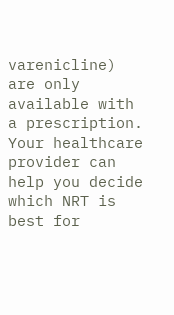varenicline) are only available with a prescription. Your healthcare provider can help you decide which NRT is best for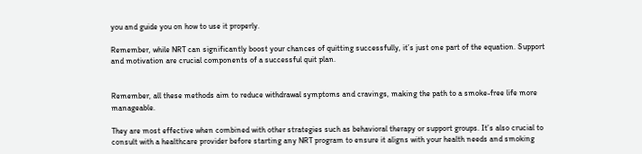you and guide you on how to use it properly.

Remember, while NRT can significantly boost your chances of quitting successfully, it’s just one part of the equation. Support and motivation are crucial components of a successful quit plan.


Remember, all these methods aim to reduce withdrawal symptoms and cravings, making the path to a smoke-free life more manageable.

They are most effective when combined with other strategies such as behavioral therapy or support groups. It’s also crucial to consult with a healthcare provider before starting any NRT program to ensure it aligns with your health needs and smoking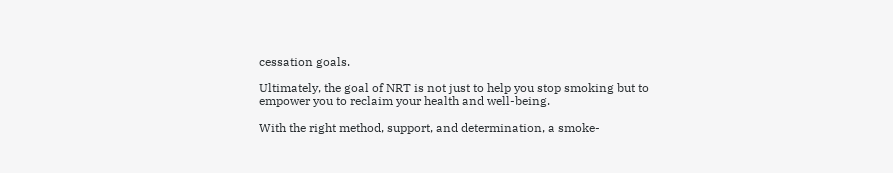cessation goals.

Ultimately, the goal of NRT is not just to help you stop smoking but to empower you to reclaim your health and well-being.

With the right method, support, and determination, a smoke-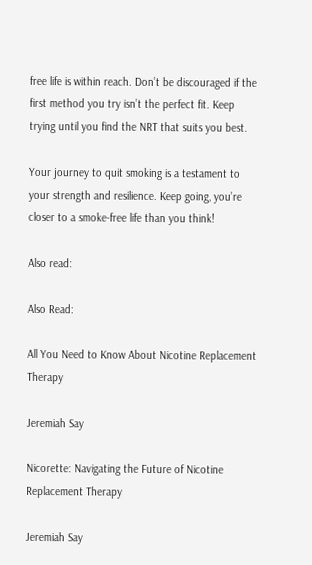free life is within reach. Don’t be discouraged if the first method you try isn’t the perfect fit. Keep trying until you find the NRT that suits you best.

Your journey to quit smoking is a testament to your strength and resilience. Keep going, you’re closer to a smoke-free life than you think!

Also read:

Also Read:

All You Need to Know About Nicotine Replacement Therapy

Jeremiah Say

Nicorette: Navigating the Future of Nicotine Replacement Therapy

Jeremiah Say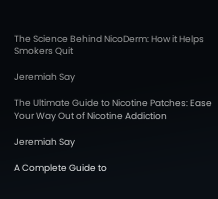The Science Behind NicoDerm: How it Helps Smokers Quit

Jeremiah Say

The Ultimate Guide to Nicotine Patches: Ease Your Way Out of Nicotine Addiction

Jeremiah Say

A Complete Guide to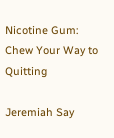Nicotine Gum: Chew Your Way to Quitting

Jeremiah Say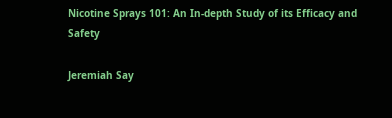Nicotine Sprays 101: An In-depth Study of its Efficacy and Safety

Jeremiah Say